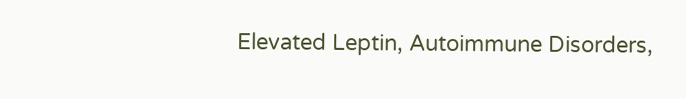Elevated Leptin, Autoimmune Disorders,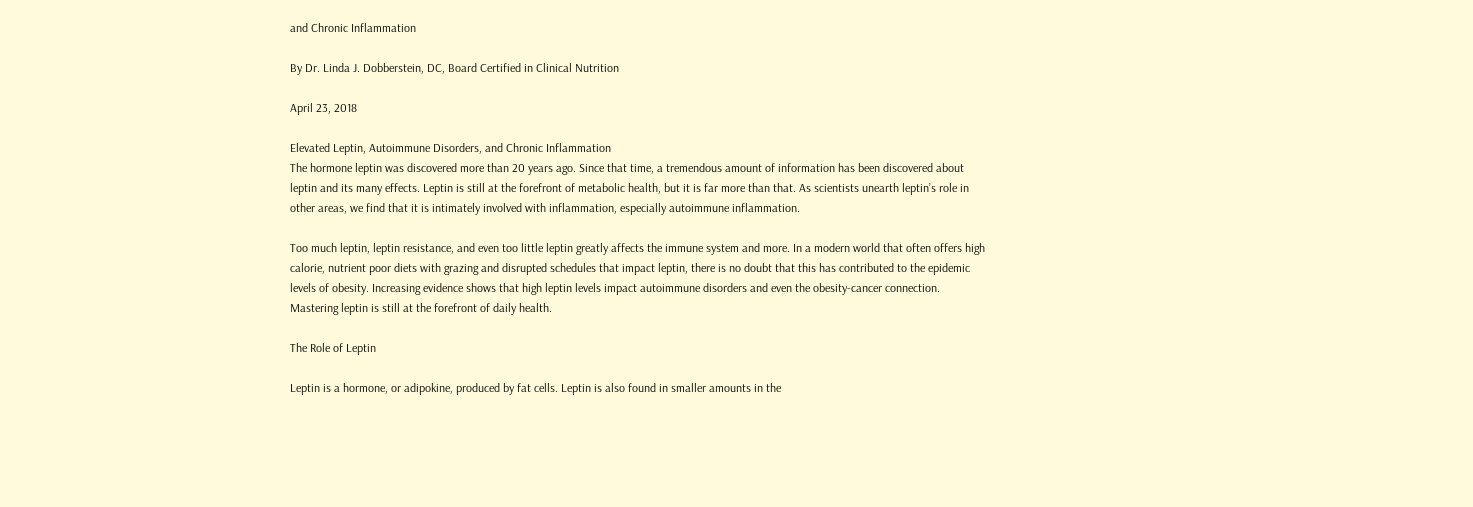and Chronic Inflammation

By Dr. Linda J. Dobberstein, DC, Board Certified in Clinical Nutrition

April 23, 2018

Elevated Leptin, Autoimmune Disorders, and Chronic Inflammation
The hormone leptin was discovered more than 20 years ago. Since that time, a tremendous amount of information has been discovered about leptin and its many effects. Leptin is still at the forefront of metabolic health, but it is far more than that. As scientists unearth leptin’s role in other areas, we find that it is intimately involved with inflammation, especially autoimmune inflammation.

Too much leptin, leptin resistance, and even too little leptin greatly affects the immune system and more. In a modern world that often offers high calorie, nutrient poor diets with grazing and disrupted schedules that impact leptin, there is no doubt that this has contributed to the epidemic levels of obesity. Increasing evidence shows that high leptin levels impact autoimmune disorders and even the obesity-cancer connection. Mastering leptin is still at the forefront of daily health.

The Role of Leptin

Leptin is a hormone, or adipokine, produced by fat cells. Leptin is also found in smaller amounts in the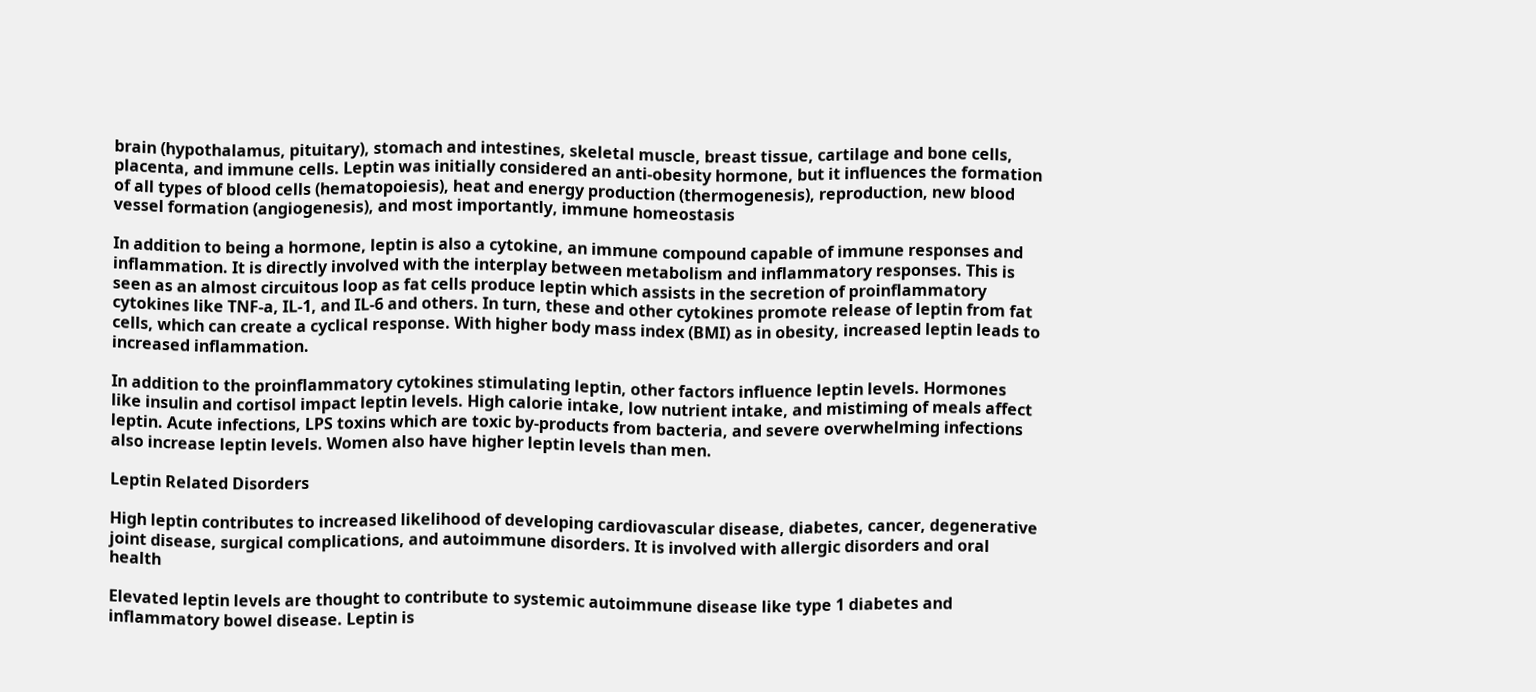brain (hypothalamus, pituitary), stomach and intestines, skeletal muscle, breast tissue, cartilage and bone cells, placenta, and immune cells. Leptin was initially considered an anti-obesity hormone, but it influences the formation of all types of blood cells (hematopoiesis), heat and energy production (thermogenesis), reproduction, new blood vessel formation (angiogenesis), and most importantly, immune homeostasis

In addition to being a hormone, leptin is also a cytokine, an immune compound capable of immune responses and inflammation. It is directly involved with the interplay between metabolism and inflammatory responses. This is seen as an almost circuitous loop as fat cells produce leptin which assists in the secretion of proinflammatory cytokines like TNF-a, IL-1, and IL-6 and others. In turn, these and other cytokines promote release of leptin from fat cells, which can create a cyclical response. With higher body mass index (BMI) as in obesity, increased leptin leads to increased inflammation.

In addition to the proinflammatory cytokines stimulating leptin, other factors influence leptin levels. Hormones like insulin and cortisol impact leptin levels. High calorie intake, low nutrient intake, and mistiming of meals affect leptin. Acute infections, LPS toxins which are toxic by-products from bacteria, and severe overwhelming infections also increase leptin levels. Women also have higher leptin levels than men.

Leptin Related Disorders

High leptin contributes to increased likelihood of developing cardiovascular disease, diabetes, cancer, degenerative joint disease, surgical complications, and autoimmune disorders. It is involved with allergic disorders and oral health

Elevated leptin levels are thought to contribute to systemic autoimmune disease like type 1 diabetes and inflammatory bowel disease. Leptin is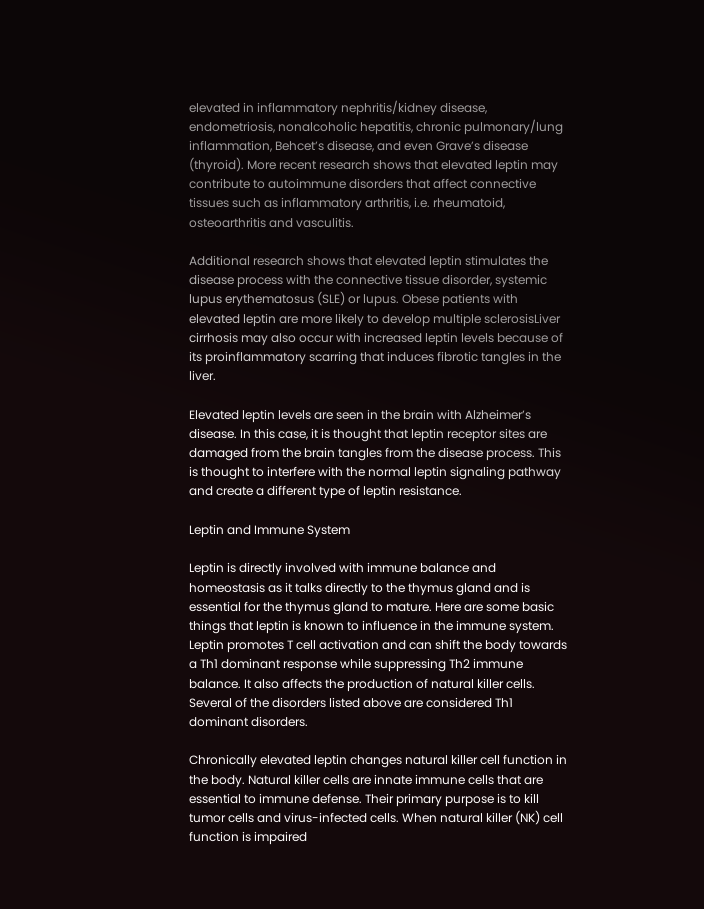elevated in inflammatory nephritis/kidney disease, endometriosis, nonalcoholic hepatitis, chronic pulmonary/lung inflammation, Behcet’s disease, and even Grave’s disease (thyroid). More recent research shows that elevated leptin may contribute to autoimmune disorders that affect connective tissues such as inflammatory arthritis, i.e. rheumatoid, osteoarthritis and vasculitis.

Additional research shows that elevated leptin stimulates the disease process with the connective tissue disorder, systemic lupus erythematosus (SLE) or lupus. Obese patients with elevated leptin are more likely to develop multiple sclerosisLiver cirrhosis may also occur with increased leptin levels because of its proinflammatory scarring that induces fibrotic tangles in the liver.

Elevated leptin levels are seen in the brain with Alzheimer’s disease. In this case, it is thought that leptin receptor sites are damaged from the brain tangles from the disease process. This is thought to interfere with the normal leptin signaling pathway and create a different type of leptin resistance.

Leptin and Immune System

Leptin is directly involved with immune balance and homeostasis as it talks directly to the thymus gland and is essential for the thymus gland to mature. Here are some basic things that leptin is known to influence in the immune system. Leptin promotes T cell activation and can shift the body towards a Th1 dominant response while suppressing Th2 immune balance. It also affects the production of natural killer cells. Several of the disorders listed above are considered Th1 dominant disorders.

Chronically elevated leptin changes natural killer cell function in the body. Natural killer cells are innate immune cells that are essential to immune defense. Their primary purpose is to kill tumor cells and virus-infected cells. When natural killer (NK) cell function is impaired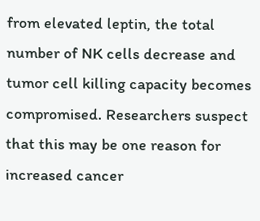from elevated leptin, the total number of NK cells decrease and tumor cell killing capacity becomes compromised. Researchers suspect that this may be one reason for increased cancer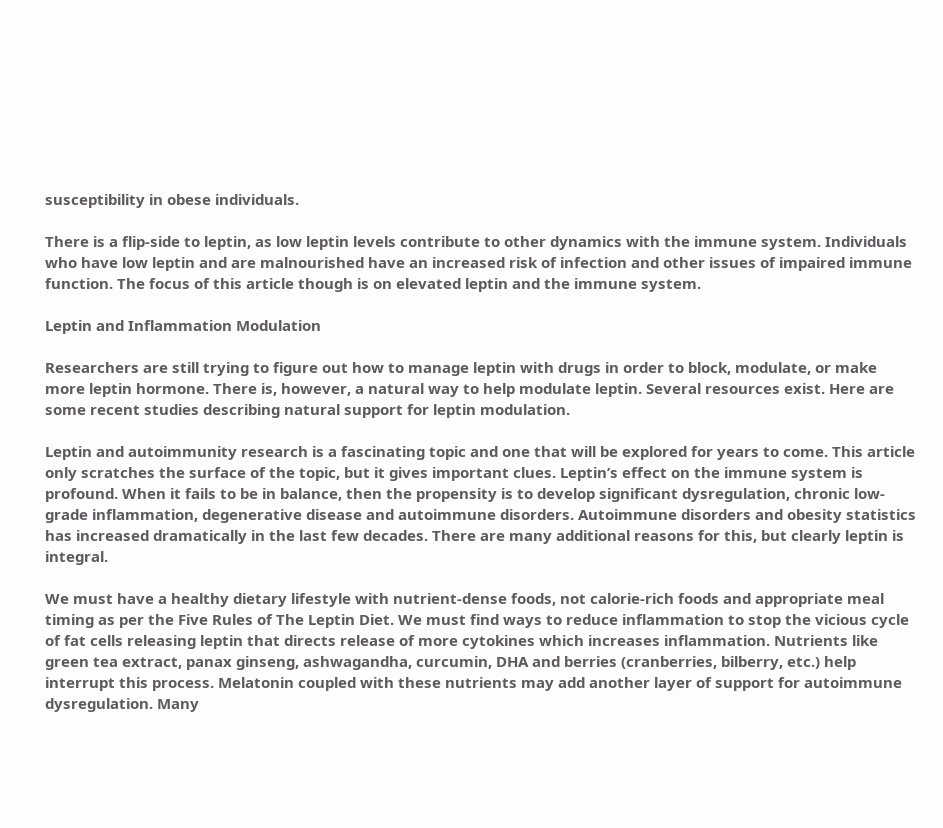susceptibility in obese individuals.

There is a flip-side to leptin, as low leptin levels contribute to other dynamics with the immune system. Individuals who have low leptin and are malnourished have an increased risk of infection and other issues of impaired immune function. The focus of this article though is on elevated leptin and the immune system.

Leptin and Inflammation Modulation

Researchers are still trying to figure out how to manage leptin with drugs in order to block, modulate, or make more leptin hormone. There is, however, a natural way to help modulate leptin. Several resources exist. Here are some recent studies describing natural support for leptin modulation.

Leptin and autoimmunity research is a fascinating topic and one that will be explored for years to come. This article only scratches the surface of the topic, but it gives important clues. Leptin’s effect on the immune system is profound. When it fails to be in balance, then the propensity is to develop significant dysregulation, chronic low-grade inflammation, degenerative disease and autoimmune disorders. Autoimmune disorders and obesity statistics has increased dramatically in the last few decades. There are many additional reasons for this, but clearly leptin is integral.

We must have a healthy dietary lifestyle with nutrient-dense foods, not calorie-rich foods and appropriate meal timing as per the Five Rules of The Leptin Diet. We must find ways to reduce inflammation to stop the vicious cycle of fat cells releasing leptin that directs release of more cytokines which increases inflammation. Nutrients like green tea extract, panax ginseng, ashwagandha, curcumin, DHA and berries (cranberries, bilberry, etc.) help interrupt this process. Melatonin coupled with these nutrients may add another layer of support for autoimmune dysregulation. Many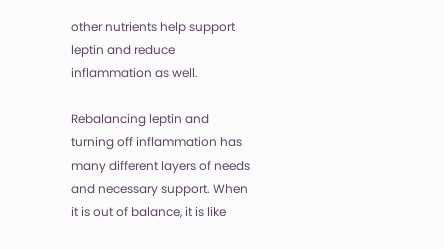other nutrients help support leptin and reduce inflammation as well.

Rebalancing leptin and turning off inflammation has many different layers of needs and necessary support. When it is out of balance, it is like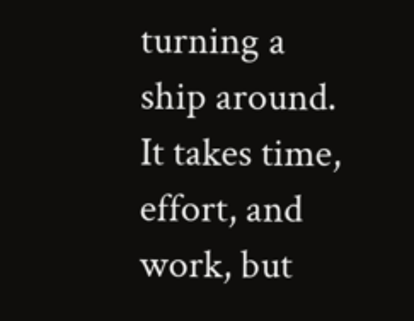turning a ship around. It takes time, effort, and work, but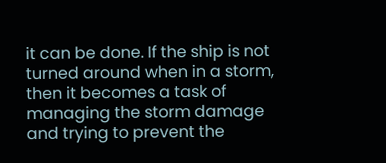it can be done. If the ship is not turned around when in a storm, then it becomes a task of managing the storm damage and trying to prevent the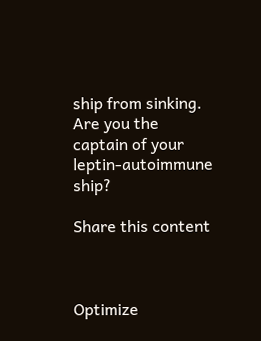ship from sinking. Are you the captain of your leptin-autoimmune ship?

Share this content



Optimize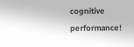cognitive performance!